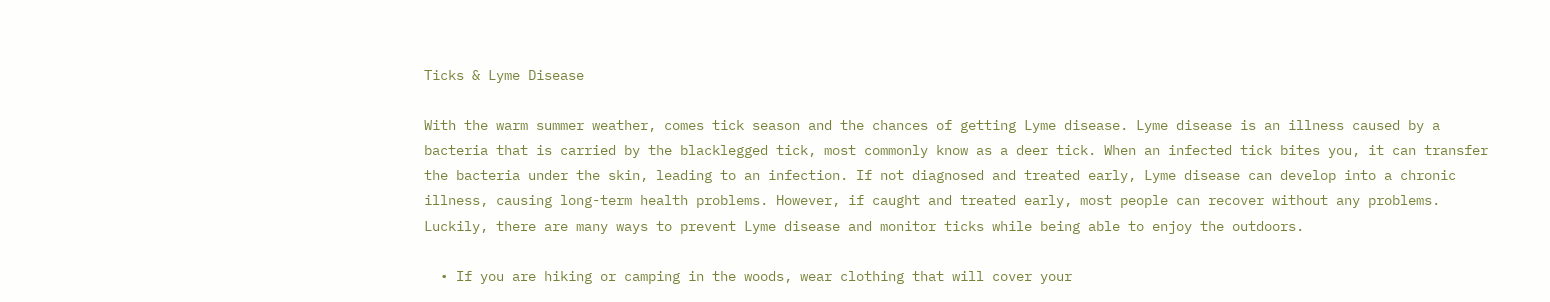Ticks & Lyme Disease

With the warm summer weather, comes tick season and the chances of getting Lyme disease. Lyme disease is an illness caused by a bacteria that is carried by the blacklegged tick, most commonly know as a deer tick. When an infected tick bites you, it can transfer the bacteria under the skin, leading to an infection. If not diagnosed and treated early, Lyme disease can develop into a chronic illness, causing long-term health problems. However, if caught and treated early, most people can recover without any problems. Luckily, there are many ways to prevent Lyme disease and monitor ticks while being able to enjoy the outdoors.

  • If you are hiking or camping in the woods, wear clothing that will cover your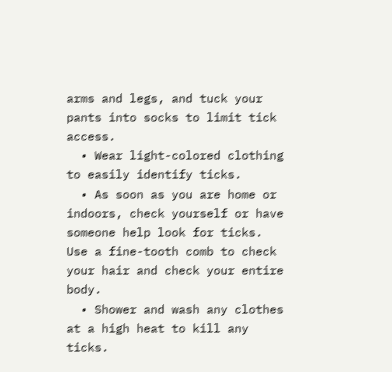arms and legs, and tuck your pants into socks to limit tick access.
  • Wear light-colored clothing to easily identify ticks.
  • As soon as you are home or indoors, check yourself or have someone help look for ticks. Use a fine-tooth comb to check your hair and check your entire body.
  • Shower and wash any clothes at a high heat to kill any ticks.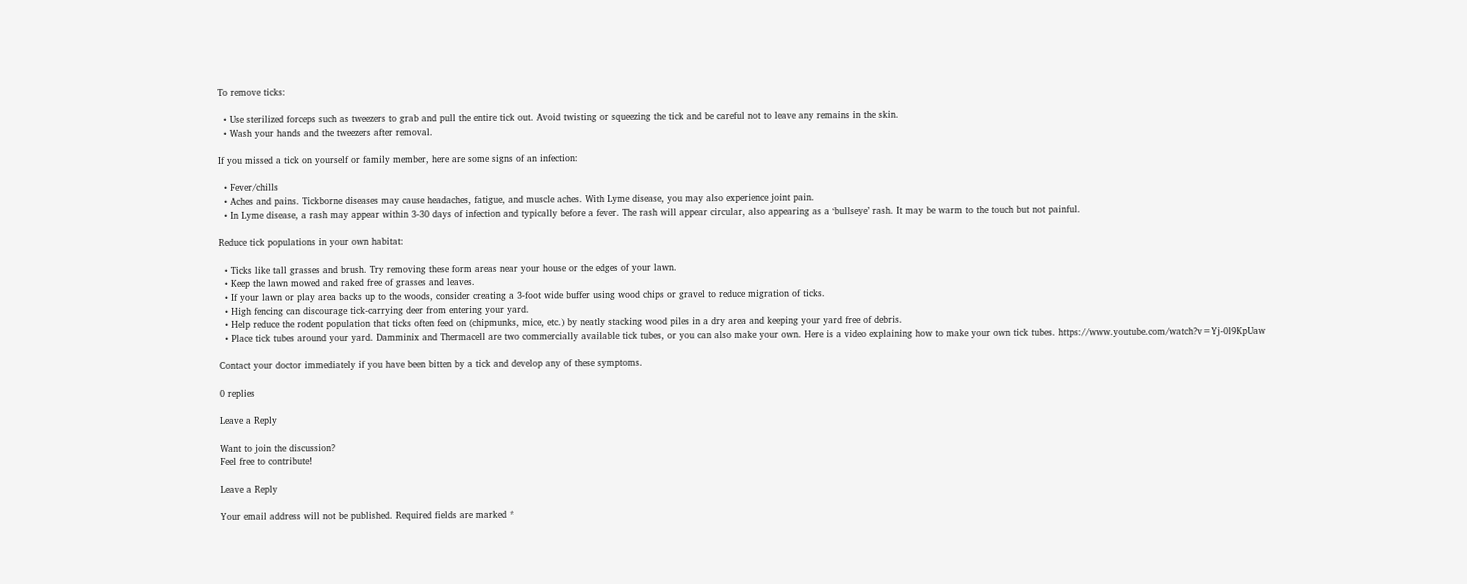To remove ticks:

  • Use sterilized forceps such as tweezers to grab and pull the entire tick out. Avoid twisting or squeezing the tick and be careful not to leave any remains in the skin.
  • Wash your hands and the tweezers after removal.

If you missed a tick on yourself or family member, here are some signs of an infection:

  • Fever/chills
  • Aches and pains. Tickborne diseases may cause headaches, fatigue, and muscle aches. With Lyme disease, you may also experience joint pain.
  • In Lyme disease, a rash may appear within 3-30 days of infection and typically before a fever. The rash will appear circular, also appearing as a ‘bullseye’ rash. It may be warm to the touch but not painful.

Reduce tick populations in your own habitat:

  • Ticks like tall grasses and brush. Try removing these form areas near your house or the edges of your lawn.
  • Keep the lawn mowed and raked free of grasses and leaves.
  • If your lawn or play area backs up to the woods, consider creating a 3-foot wide buffer using wood chips or gravel to reduce migration of ticks.
  • High fencing can discourage tick-carrying deer from entering your yard.
  • Help reduce the rodent population that ticks often feed on (chipmunks, mice, etc.) by neatly stacking wood piles in a dry area and keeping your yard free of debris.
  • Place tick tubes around your yard. Damminix and Thermacell are two commercially available tick tubes, or you can also make your own. Here is a video explaining how to make your own tick tubes. https://www.youtube.com/watch?v=Yj-0l9KpUaw

Contact your doctor immediately if you have been bitten by a tick and develop any of these symptoms.

0 replies

Leave a Reply

Want to join the discussion?
Feel free to contribute!

Leave a Reply

Your email address will not be published. Required fields are marked *